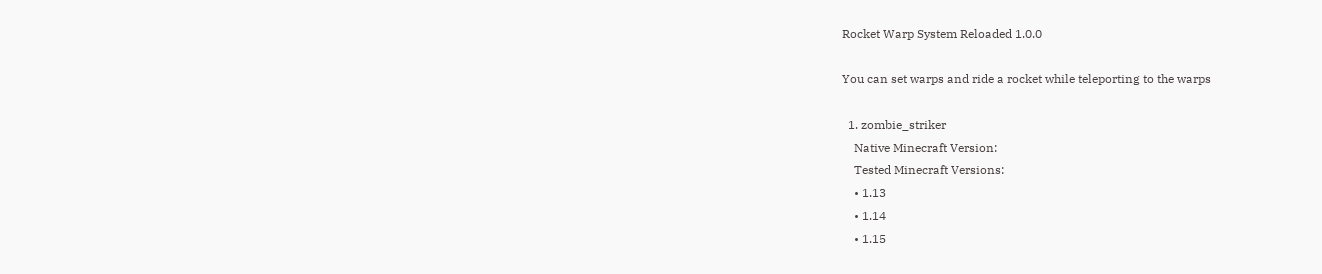Rocket Warp System Reloaded 1.0.0

You can set warps and ride a rocket while teleporting to the warps

  1. zombie_striker
    Native Minecraft Version:
    Tested Minecraft Versions:
    • 1.13
    • 1.14
    • 1.15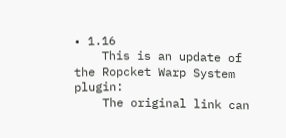• 1.16
    This is an update of the Ropcket Warp System plugin:
    The original link can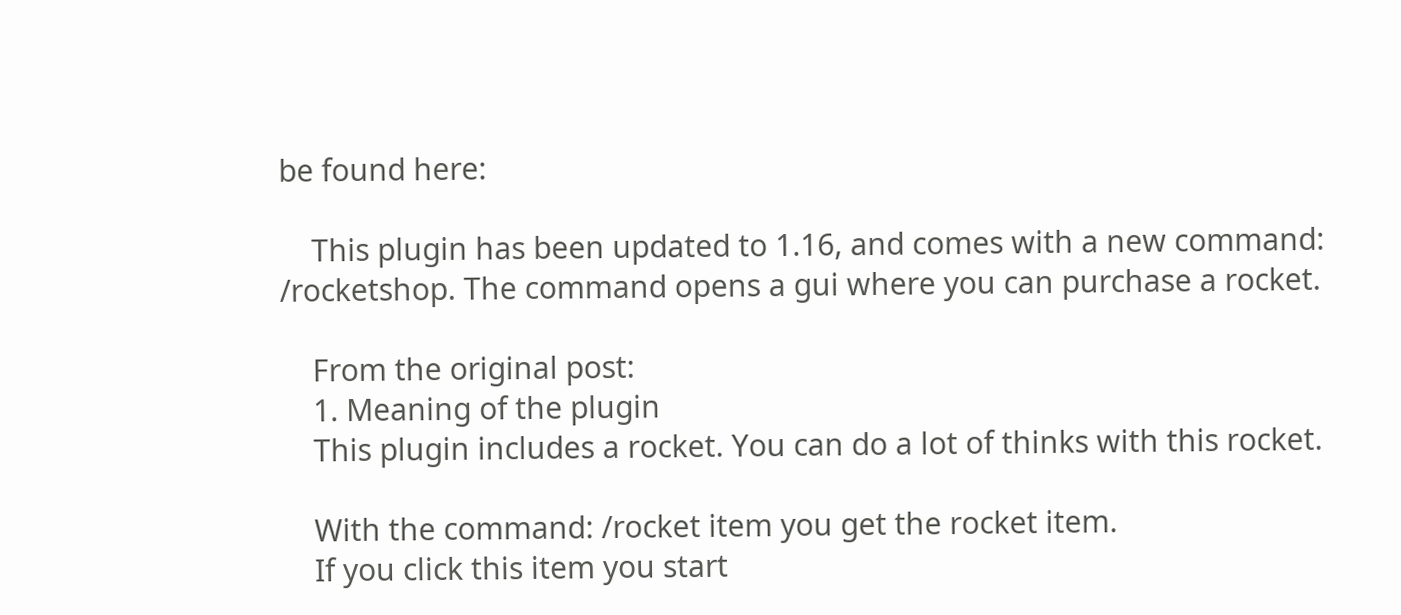be found here:

    This plugin has been updated to 1.16, and comes with a new command: /rocketshop. The command opens a gui where you can purchase a rocket.

    From the original post:
    1. Meaning of the plugin
    This plugin includes a rocket. You can do a lot of thinks with this rocket.

    With the command: /rocket item you get the rocket item.
    If you click this item you start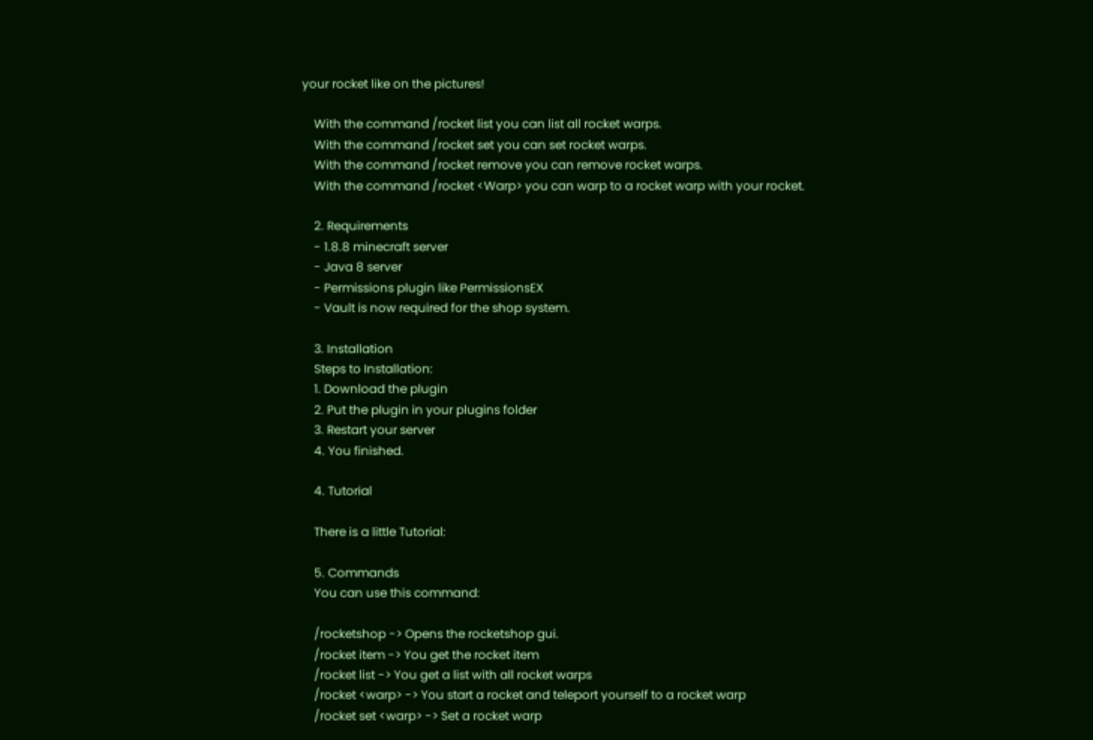your rocket like on the pictures!

    With the command /rocket list you can list all rocket warps.
    With the command /rocket set you can set rocket warps.
    With the command /rocket remove you can remove rocket warps.
    With the command /rocket <Warp> you can warp to a rocket warp with your rocket.

    2. Requirements
    - 1.8.8 minecraft server
    - Java 8 server
    - Permissions plugin like PermissionsEX
    - Vault is now required for the shop system.

    3. Installation
    Steps to Installation:
    1. Download the plugin
    2. Put the plugin in your plugins folder
    3. Restart your server
    4. You finished.

    4. Tutorial

    There is a little Tutorial:

    5. Commands
    You can use this command:

    /rocketshop -> Opens the rocketshop gui.
    /rocket item -> You get the rocket item
    /rocket list -> You get a list with all rocket warps
    /rocket <warp> -> You start a rocket and teleport yourself to a rocket warp
    /rocket set <warp> -> Set a rocket warp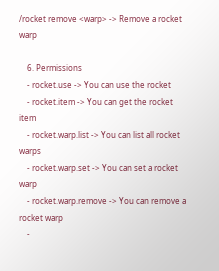/rocket remove <warp> -> Remove a rocket warp

    6. Permissions
    - rocket.use -> You can use the rocket
    - rocket.item -> You can get the rocket item
    - rocket.warp.list -> You can list all rocket warps
    - rocket.warp.set -> You can set a rocket warp
    - rocket.warp.remove -> You can remove a rocket warp
    -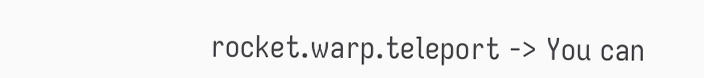rocket.warp.teleport -> You can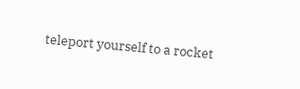teleport yourself to a rocket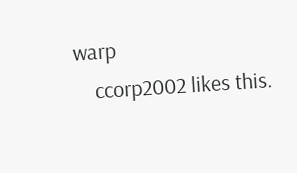warp
    ccorp2002 likes this.